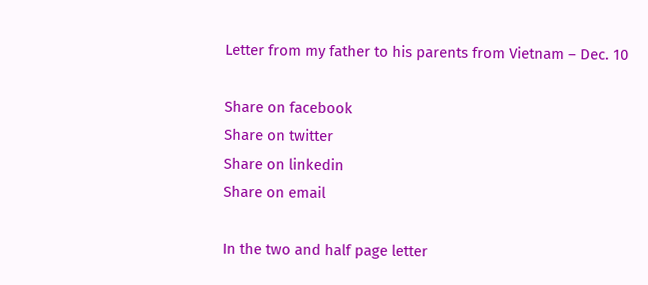Letter from my father to his parents from Vietnam – Dec. 10

Share on facebook
Share on twitter
Share on linkedin
Share on email

In the two and half page letter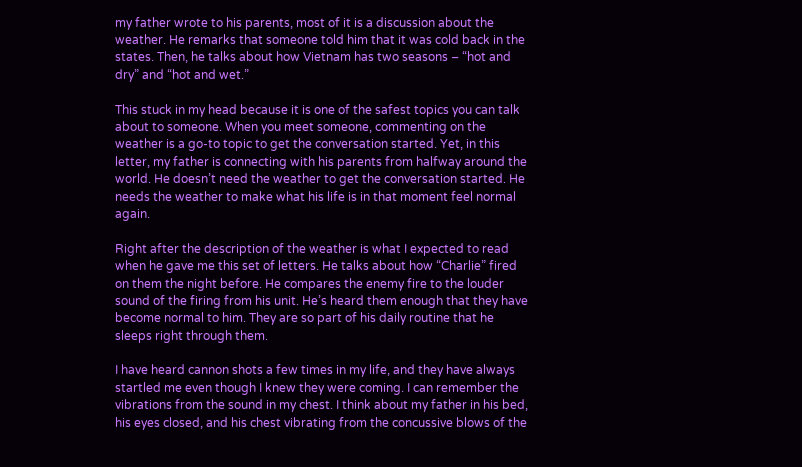my father wrote to his parents, most of it is a discussion about the weather. He remarks that someone told him that it was cold back in the states. Then, he talks about how Vietnam has two seasons – “hot and dry” and “hot and wet.”

This stuck in my head because it is one of the safest topics you can talk about to someone. When you meet someone, commenting on the weather is a go-to topic to get the conversation started. Yet, in this letter, my father is connecting with his parents from halfway around the world. He doesn’t need the weather to get the conversation started. He needs the weather to make what his life is in that moment feel normal again.

Right after the description of the weather is what I expected to read when he gave me this set of letters. He talks about how “Charlie” fired on them the night before. He compares the enemy fire to the louder sound of the firing from his unit. He’s heard them enough that they have become normal to him. They are so part of his daily routine that he sleeps right through them.

I have heard cannon shots a few times in my life, and they have always startled me even though I knew they were coming. I can remember the vibrations from the sound in my chest. I think about my father in his bed, his eyes closed, and his chest vibrating from the concussive blows of the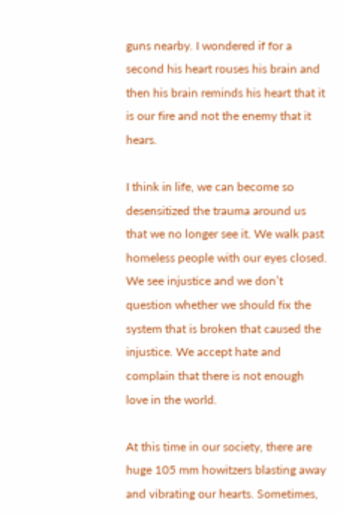guns nearby. I wondered if for a second his heart rouses his brain and then his brain reminds his heart that it is our fire and not the enemy that it hears.

I think in life, we can become so desensitized the trauma around us that we no longer see it. We walk past homeless people with our eyes closed. We see injustice and we don’t question whether we should fix the system that is broken that caused the injustice. We accept hate and complain that there is not enough love in the world.

At this time in our society, there are huge 105 mm howitzers blasting away and vibrating our hearts. Sometimes,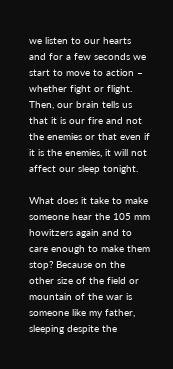we listen to our hearts and for a few seconds we start to move to action – whether fight or flight. Then, our brain tells us that it is our fire and not the enemies or that even if it is the enemies, it will not affect our sleep tonight.

What does it take to make someone hear the 105 mm howitzers again and to care enough to make them stop? Because on the other size of the field or mountain of the war is someone like my father, sleeping despite the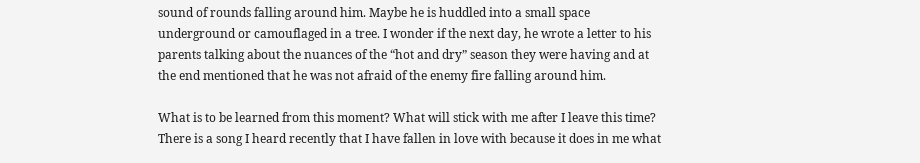sound of rounds falling around him. Maybe he is huddled into a small space underground or camouflaged in a tree. I wonder if the next day, he wrote a letter to his parents talking about the nuances of the “hot and dry” season they were having and at the end mentioned that he was not afraid of the enemy fire falling around him.

What is to be learned from this moment? What will stick with me after I leave this time? There is a song I heard recently that I have fallen in love with because it does in me what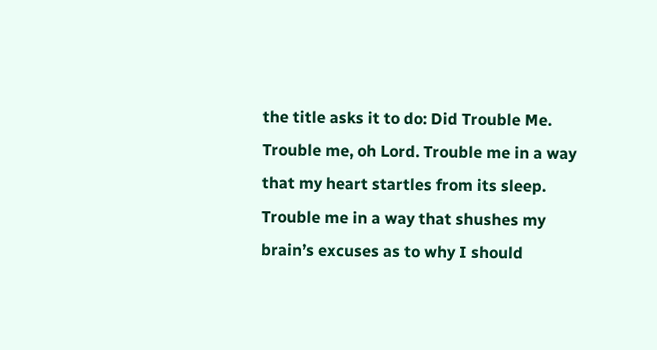the title asks it to do: Did Trouble Me. Trouble me, oh Lord. Trouble me in a way that my heart startles from its sleep. Trouble me in a way that shushes my brain’s excuses as to why I should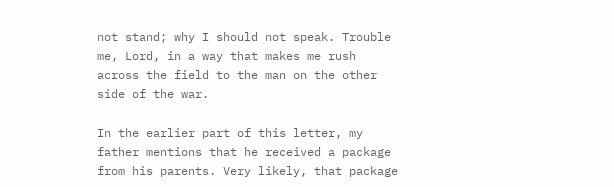not stand; why I should not speak. Trouble me, Lord, in a way that makes me rush across the field to the man on the other side of the war.

In the earlier part of this letter, my father mentions that he received a package from his parents. Very likely, that package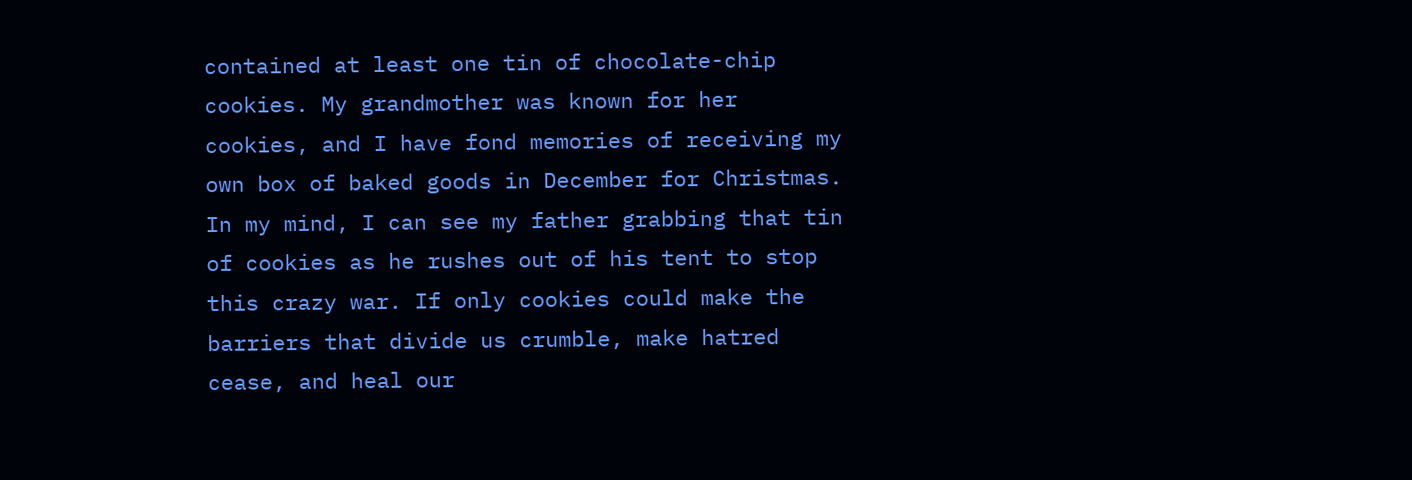contained at least one tin of chocolate-chip cookies. My grandmother was known for her cookies, and I have fond memories of receiving my own box of baked goods in December for Christmas. In my mind, I can see my father grabbing that tin of cookies as he rushes out of his tent to stop this crazy war. If only cookies could make the barriers that divide us crumble, make hatred cease, and heal our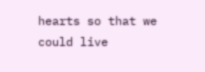hearts so that we could live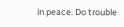in peace. Do trouble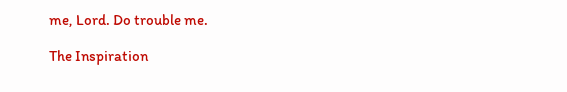me, Lord. Do trouble me.

The Inspiration